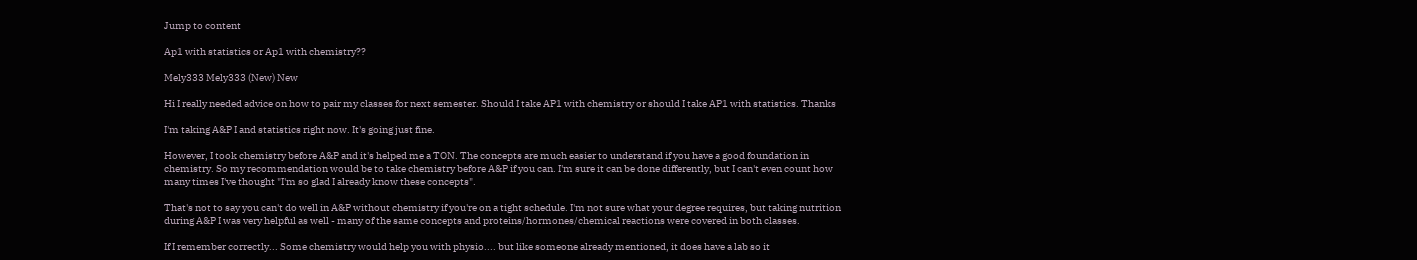Jump to content

Ap1 with statistics or Ap1 with chemistry??

Mely333 Mely333 (New) New

Hi I really needed advice on how to pair my classes for next semester. Should I take AP1 with chemistry or should I take AP1 with statistics. Thanks

I'm taking A&P I and statistics right now. It's going just fine.

However, I took chemistry before A&P and it's helped me a TON. The concepts are much easier to understand if you have a good foundation in chemistry. So my recommendation would be to take chemistry before A&P if you can. I'm sure it can be done differently, but I can't even count how many times I've thought "I'm so glad I already know these concepts".

That's not to say you can't do well in A&P without chemistry if you're on a tight schedule. I'm not sure what your degree requires, but taking nutrition during A&P I was very helpful as well - many of the same concepts and proteins/hormones/chemical reactions were covered in both classes.

If I remember correctly... Some chemistry would help you with physio.... but like someone already mentioned, it does have a lab so it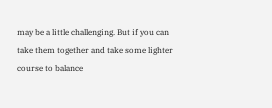may be a little challenging. But if you can take them together and take some lighter course to balance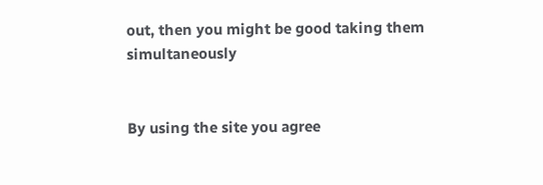out, then you might be good taking them simultaneously


By using the site you agree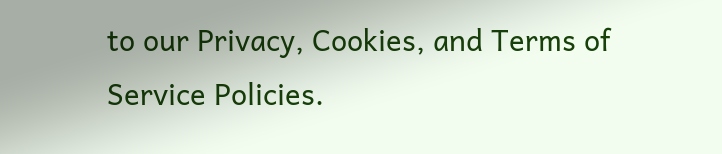to our Privacy, Cookies, and Terms of Service Policies.